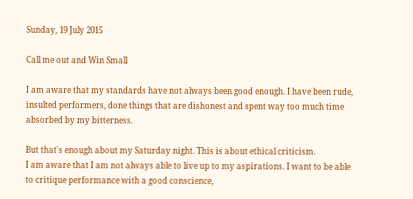Sunday, 19 July 2015

Call me out and Win Small

I am aware that my standards have not always been good enough. I have been rude, insulted performers, done things that are dishonest and spent way too much time absorbed by my bitterness.

But that's enough about my Saturday night. This is about ethical criticism.
I am aware that I am not always able to live up to my aspirations. I want to be able to critique performance with a good conscience,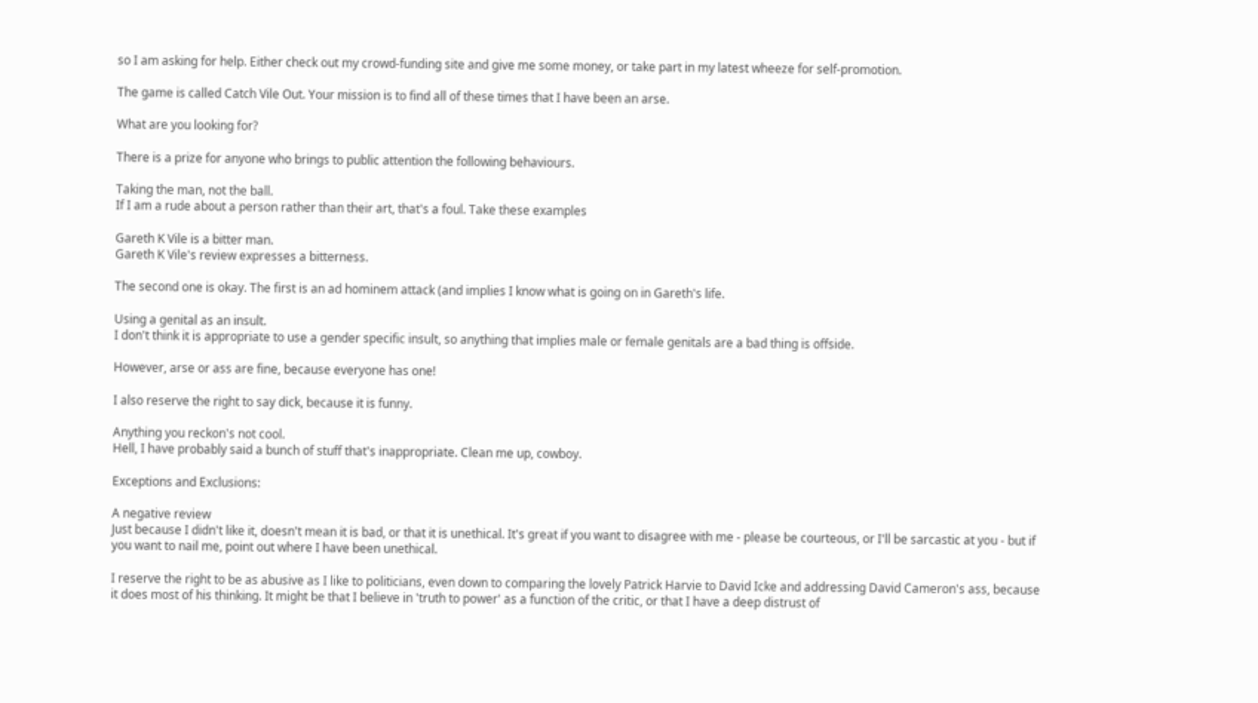so I am asking for help. Either check out my crowd-funding site and give me some money, or take part in my latest wheeze for self-promotion.

The game is called Catch Vile Out. Your mission is to find all of these times that I have been an arse.

What are you looking for?

There is a prize for anyone who brings to public attention the following behaviours.

Taking the man, not the ball.
If I am a rude about a person rather than their art, that's a foul. Take these examples

Gareth K Vile is a bitter man.
Gareth K Vile's review expresses a bitterness.

The second one is okay. The first is an ad hominem attack (and implies I know what is going on in Gareth's life.

Using a genital as an insult.
I don't think it is appropriate to use a gender specific insult, so anything that implies male or female genitals are a bad thing is offside.

However, arse or ass are fine, because everyone has one!

I also reserve the right to say dick, because it is funny.

Anything you reckon's not cool.
Hell, I have probably said a bunch of stuff that's inappropriate. Clean me up, cowboy.

Exceptions and Exclusions:

A negative review
Just because I didn't like it, doesn't mean it is bad, or that it is unethical. It's great if you want to disagree with me - please be courteous, or I'll be sarcastic at you - but if you want to nail me, point out where I have been unethical.

I reserve the right to be as abusive as I like to politicians, even down to comparing the lovely Patrick Harvie to David Icke and addressing David Cameron's ass, because it does most of his thinking. It might be that I believe in 'truth to power' as a function of the critic, or that I have a deep distrust of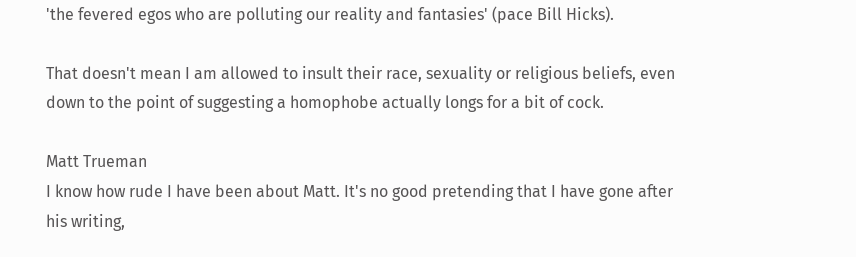'the fevered egos who are polluting our reality and fantasies' (pace Bill Hicks).

That doesn't mean I am allowed to insult their race, sexuality or religious beliefs, even down to the point of suggesting a homophobe actually longs for a bit of cock.

Matt Trueman
I know how rude I have been about Matt. It's no good pretending that I have gone after his writing,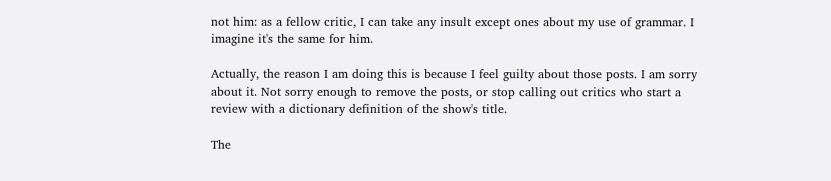not him: as a fellow critic, I can take any insult except ones about my use of grammar. I imagine it's the same for him.

Actually, the reason I am doing this is because I feel guilty about those posts. I am sorry about it. Not sorry enough to remove the posts, or stop calling out critics who start a review with a dictionary definition of the show's title.

The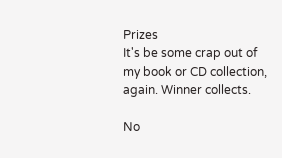Prizes
It's be some crap out of my book or CD collection, again. Winner collects.

No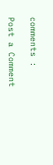comments :

Post a Comment